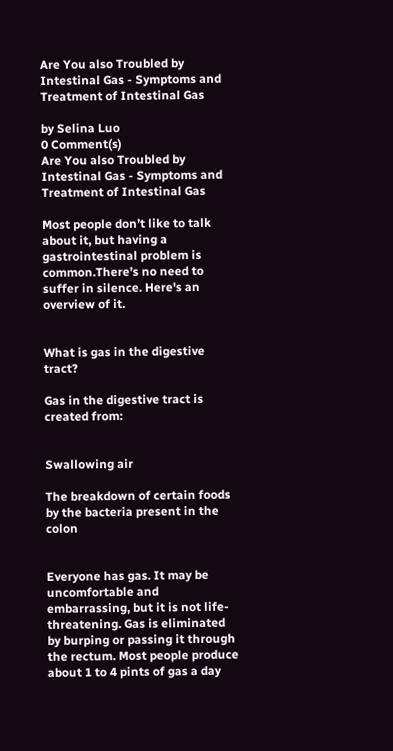Are You also Troubled by Intestinal Gas - Symptoms and Treatment of Intestinal Gas

by Selina Luo
0 Comment(s)
Are You also Troubled by Intestinal Gas - Symptoms and Treatment of Intestinal Gas

Most people don’t like to talk about it, but having a gastrointestinal problem is common.There’s no need to suffer in silence. Here's an overview of it.


What is gas in the digestive tract?

Gas in the digestive tract is created from:


Swallowing air

The breakdown of certain foods by the bacteria present in the colon


Everyone has gas. It may be uncomfortable and embarrassing, but it is not life-threatening. Gas is eliminated by burping or passing it through the rectum. Most people produce about 1 to 4 pints of gas a day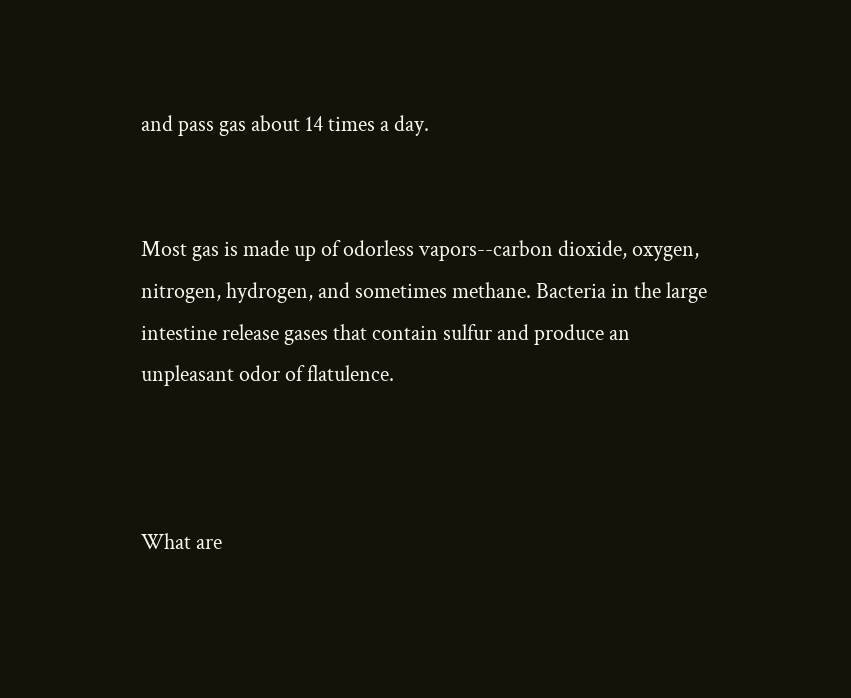and pass gas about 14 times a day.


Most gas is made up of odorless vapors--carbon dioxide, oxygen, nitrogen, hydrogen, and sometimes methane. Bacteria in the large intestine release gases that contain sulfur and produce an unpleasant odor of flatulence.



What are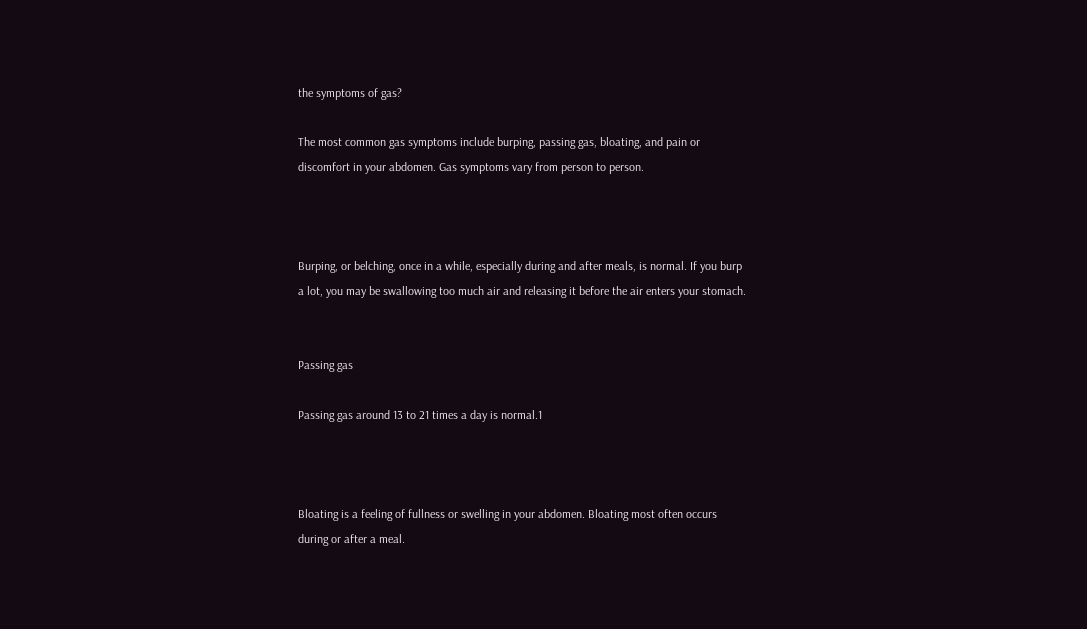the symptoms of gas?

The most common gas symptoms include burping, passing gas, bloating, and pain or discomfort in your abdomen. Gas symptoms vary from person to person.



Burping, or belching, once in a while, especially during and after meals, is normal. If you burp a lot, you may be swallowing too much air and releasing it before the air enters your stomach.


Passing gas

Passing gas around 13 to 21 times a day is normal.1



Bloating is a feeling of fullness or swelling in your abdomen. Bloating most often occurs during or after a meal.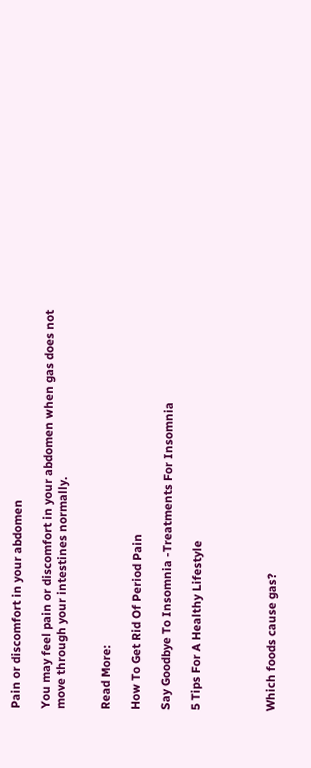Pain or discomfort in your abdomen

You may feel pain or discomfort in your abdomen when gas does not move through your intestines normally.


Read More:

How To Get Rid Of Period Pain

Say Goodbye To Insomnia -Treatments For Insomnia

5 Tips For A Healthy Lifestyle




Which foods cause gas?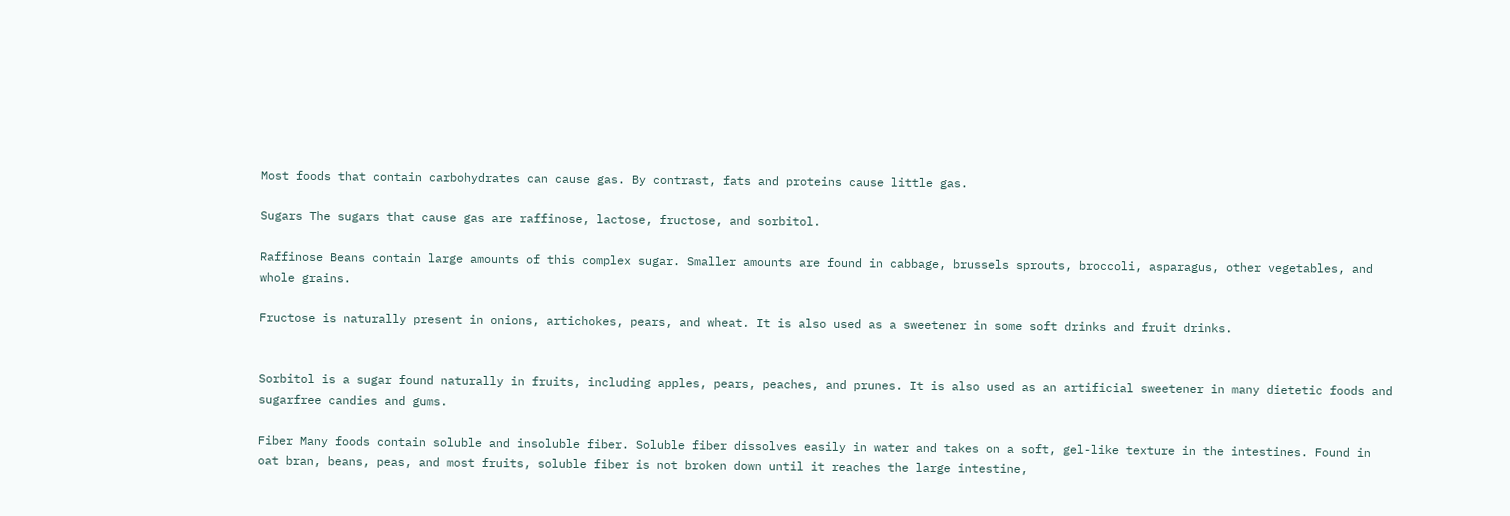Most foods that contain carbohydrates can cause gas. By contrast, fats and proteins cause little gas.

Sugars The sugars that cause gas are raffinose, lactose, fructose, and sorbitol.

Raffinose Beans contain large amounts of this complex sugar. Smaller amounts are found in cabbage, brussels sprouts, broccoli, asparagus, other vegetables, and whole grains.

Fructose is naturally present in onions, artichokes, pears, and wheat. It is also used as a sweetener in some soft drinks and fruit drinks.


Sorbitol is a sugar found naturally in fruits, including apples, pears, peaches, and prunes. It is also used as an artificial sweetener in many dietetic foods and sugarfree candies and gums.

Fiber Many foods contain soluble and insoluble fiber. Soluble fiber dissolves easily in water and takes on a soft, gel-like texture in the intestines. Found in oat bran, beans, peas, and most fruits, soluble fiber is not broken down until it reaches the large intestine,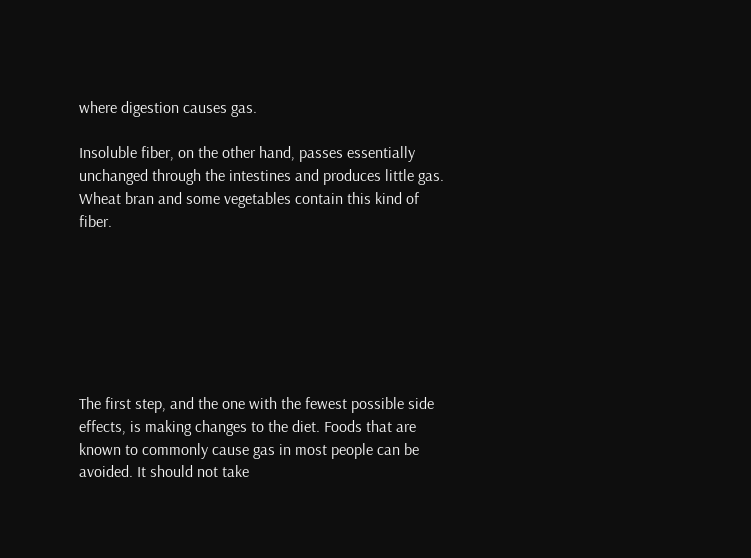where digestion causes gas.

Insoluble fiber, on the other hand, passes essentially unchanged through the intestines and produces little gas. Wheat bran and some vegetables contain this kind of fiber.







The first step, and the one with the fewest possible side effects, is making changes to the diet. Foods that are known to commonly cause gas in most people can be avoided. It should not take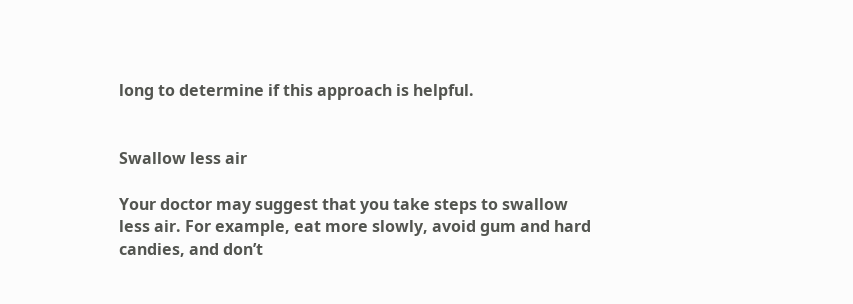long to determine if this approach is helpful.


Swallow less air

Your doctor may suggest that you take steps to swallow less air. For example, eat more slowly, avoid gum and hard candies, and don’t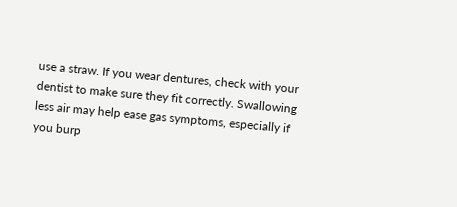use a straw. If you wear dentures, check with your dentist to make sure they fit correctly. Swallowing less air may help ease gas symptoms, especially if you burp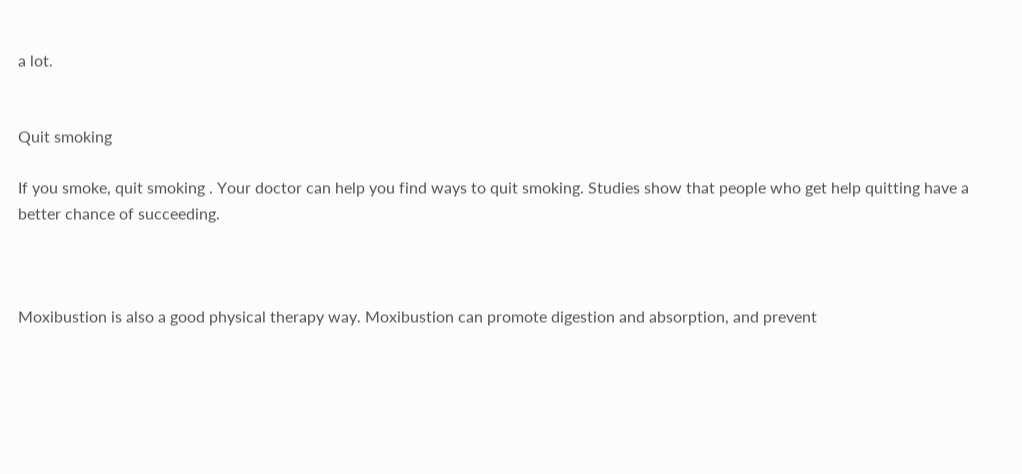a lot.


Quit smoking

If you smoke, quit smoking . Your doctor can help you find ways to quit smoking. Studies show that people who get help quitting have a better chance of succeeding.



Moxibustion is also a good physical therapy way. Moxibustion can promote digestion and absorption, and prevent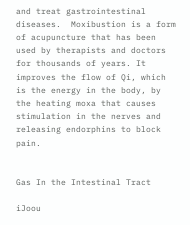and treat gastrointestinal diseases.  Moxibustion is a form of acupuncture that has been used by therapists and doctors for thousands of years. It improves the flow of Qi, which is the energy in the body, by the heating moxa that causes stimulation in the nerves and releasing endorphins to block pain.


Gas In the Intestinal Tract

iJoou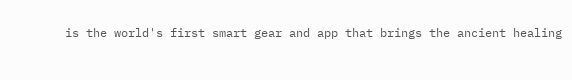is the world's first smart gear and app that brings the ancient healing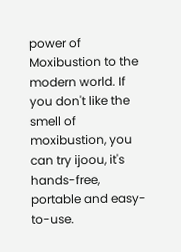power of Moxibustion to the modern world. If you don't like the smell of moxibustion, you can try ijoou, it's hands-free, portable and easy-to-use.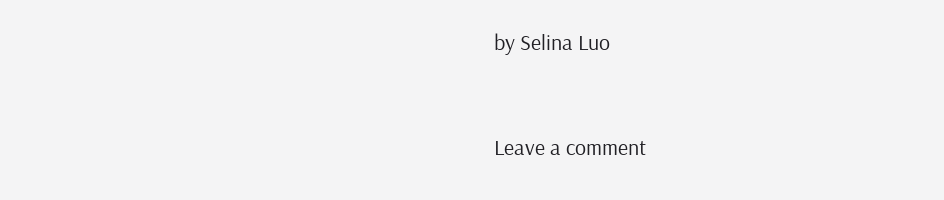by Selina Luo


Leave a comment